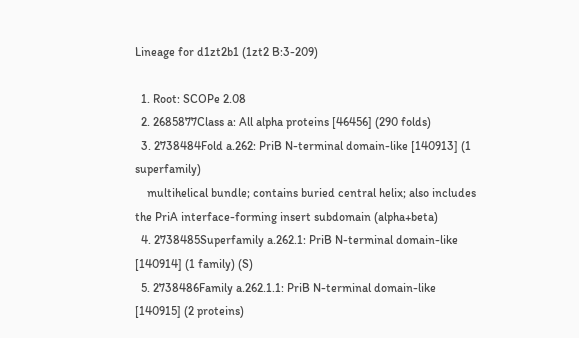Lineage for d1zt2b1 (1zt2 B:3-209)

  1. Root: SCOPe 2.08
  2. 2685877Class a: All alpha proteins [46456] (290 folds)
  3. 2738484Fold a.262: PriB N-terminal domain-like [140913] (1 superfamily)
    multihelical bundle; contains buried central helix; also includes the PriA interface-forming insert subdomain (alpha+beta)
  4. 2738485Superfamily a.262.1: PriB N-terminal domain-like [140914] (1 family) (S)
  5. 2738486Family a.262.1.1: PriB N-terminal domain-like [140915] (2 proteins)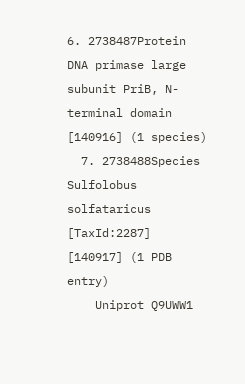6. 2738487Protein DNA primase large subunit PriB, N-terminal domain [140916] (1 species)
  7. 2738488Species Sulfolobus solfataricus [TaxId:2287] [140917] (1 PDB entry)
    Uniprot Q9UWW1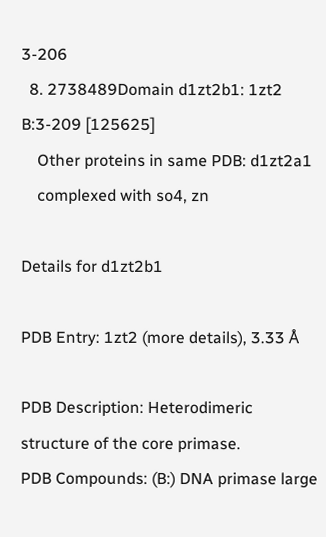3-206
  8. 2738489Domain d1zt2b1: 1zt2 B:3-209 [125625]
    Other proteins in same PDB: d1zt2a1
    complexed with so4, zn

Details for d1zt2b1

PDB Entry: 1zt2 (more details), 3.33 Å

PDB Description: Heterodimeric structure of the core primase.
PDB Compounds: (B:) DNA primase large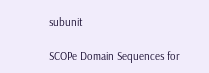subunit

SCOPe Domain Sequences for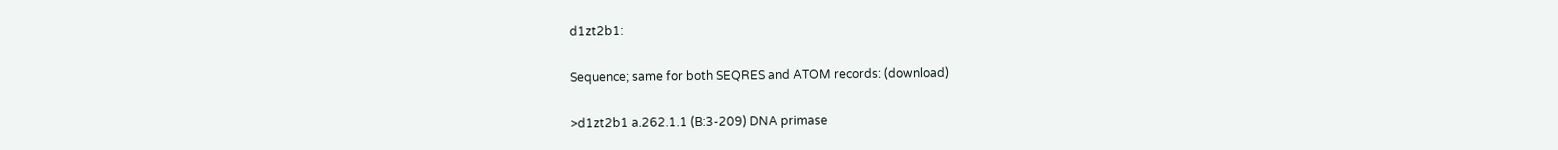d1zt2b1:

Sequence; same for both SEQRES and ATOM records: (download)

>d1zt2b1 a.262.1.1 (B:3-209) DNA primase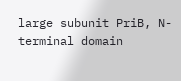large subunit PriB, N-terminal domain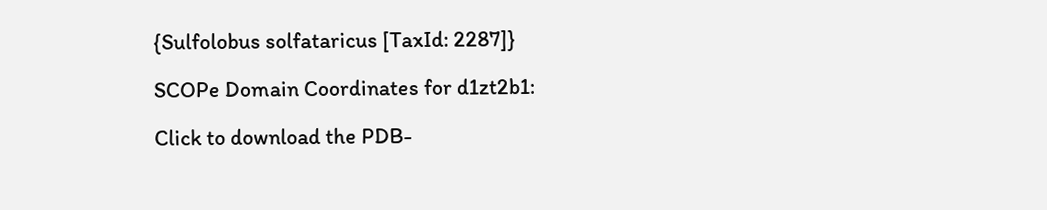{Sulfolobus solfataricus [TaxId: 2287]}

SCOPe Domain Coordinates for d1zt2b1:

Click to download the PDB-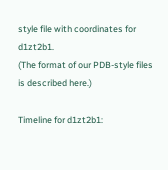style file with coordinates for d1zt2b1.
(The format of our PDB-style files is described here.)

Timeline for d1zt2b1: